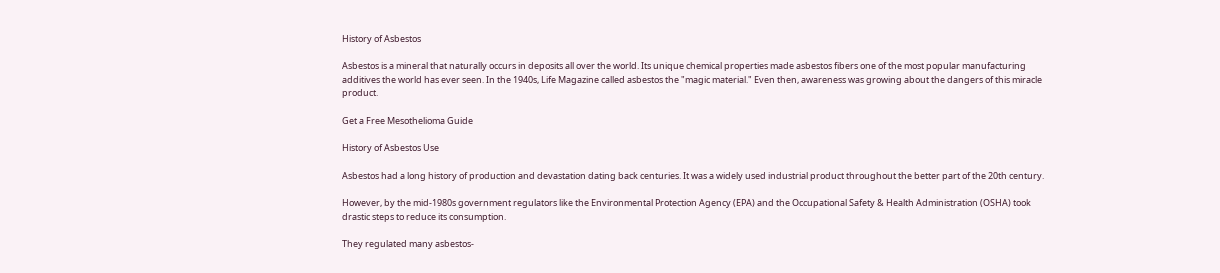History of Asbestos

Asbestos is a mineral that naturally occurs in deposits all over the world. Its unique chemical properties made asbestos fibers one of the most popular manufacturing additives the world has ever seen. In the 1940s, Life Magazine called asbestos the "magic material." Even then, awareness was growing about the dangers of this miracle product.

Get a Free Mesothelioma Guide

History of Asbestos Use

Asbestos had a long history of production and devastation dating back centuries. It was a widely used industrial product throughout the better part of the 20th century.

However, by the mid-1980s government regulators like the Environmental Protection Agency (EPA) and the Occupational Safety & Health Administration (OSHA) took drastic steps to reduce its consumption.

They regulated many asbestos-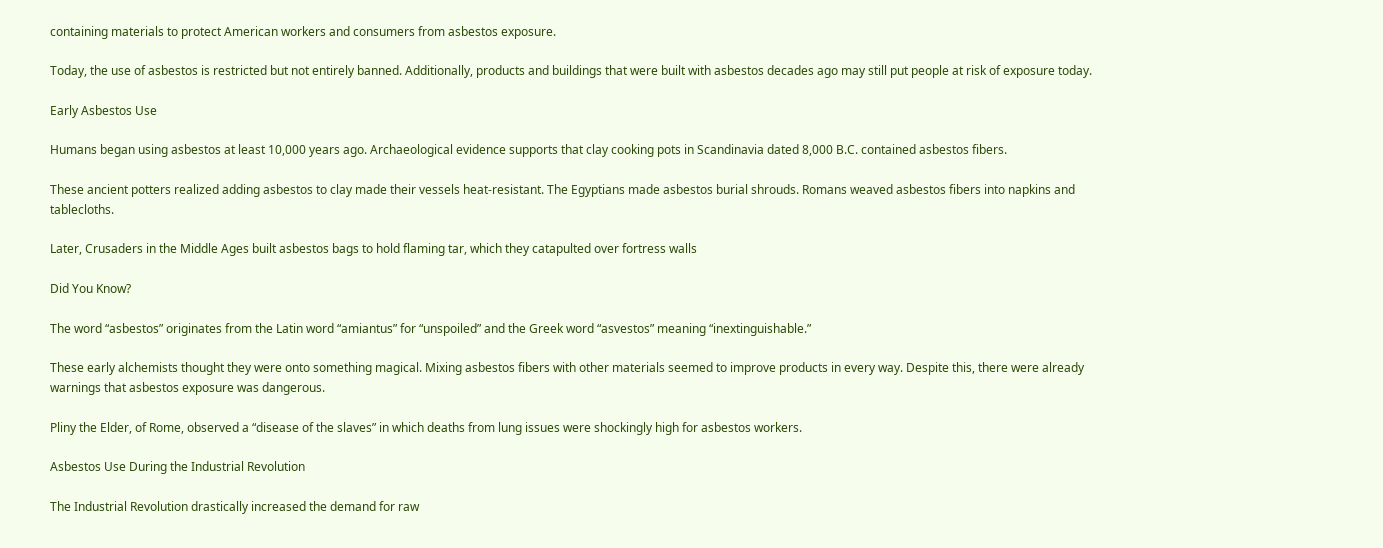containing materials to protect American workers and consumers from asbestos exposure.

Today, the use of asbestos is restricted but not entirely banned. Additionally, products and buildings that were built with asbestos decades ago may still put people at risk of exposure today.

Early Asbestos Use

Humans began using asbestos at least 10,000 years ago. Archaeological evidence supports that clay cooking pots in Scandinavia dated 8,000 B.C. contained asbestos fibers.

These ancient potters realized adding asbestos to clay made their vessels heat-resistant. The Egyptians made asbestos burial shrouds. Romans weaved asbestos fibers into napkins and tablecloths.

Later, Crusaders in the Middle Ages built asbestos bags to hold flaming tar, which they catapulted over fortress walls

Did You Know?

The word “asbestos” originates from the Latin word “amiantus” for “unspoiled” and the Greek word “asvestos” meaning “inextinguishable.”

These early alchemists thought they were onto something magical. Mixing asbestos fibers with other materials seemed to improve products in every way. Despite this, there were already warnings that asbestos exposure was dangerous.

Pliny the Elder, of Rome, observed a “disease of the slaves” in which deaths from lung issues were shockingly high for asbestos workers.

Asbestos Use During the Industrial Revolution

The Industrial Revolution drastically increased the demand for raw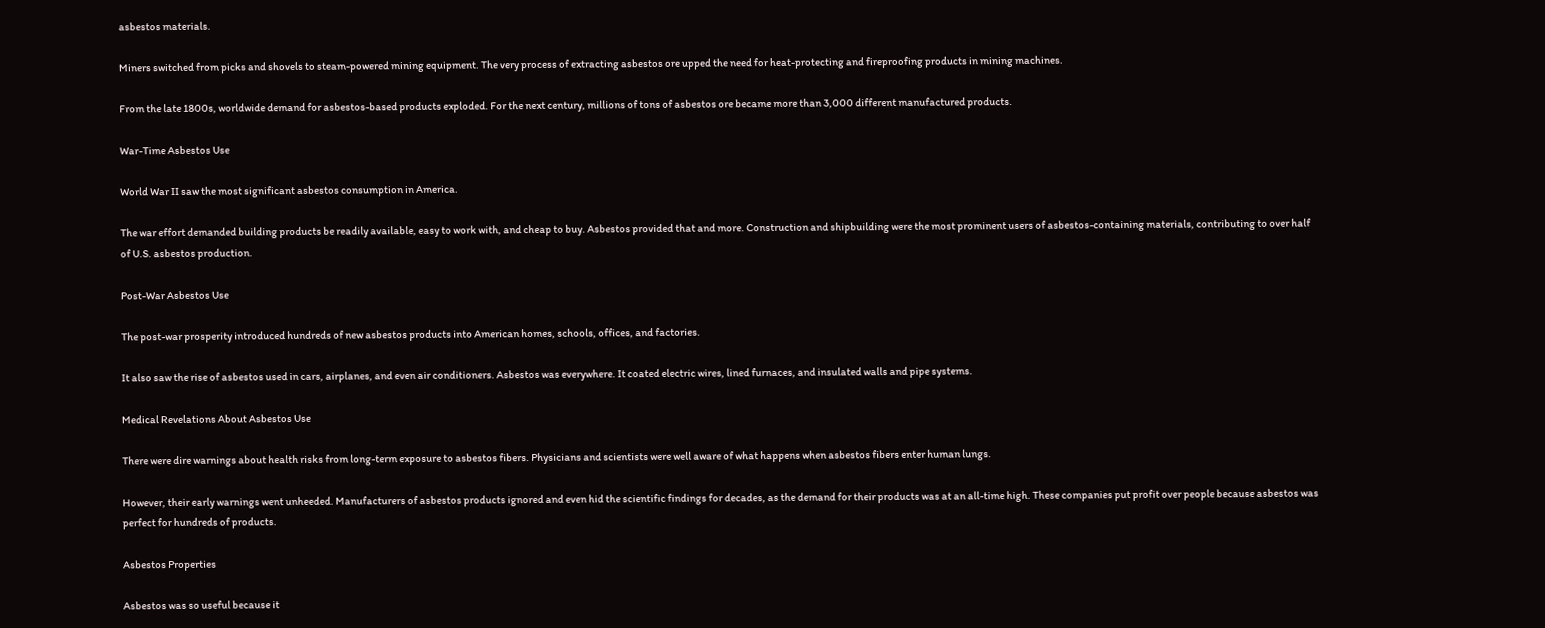asbestos materials.

Miners switched from picks and shovels to steam-powered mining equipment. The very process of extracting asbestos ore upped the need for heat-protecting and fireproofing products in mining machines.

From the late 1800s, worldwide demand for asbestos-based products exploded. For the next century, millions of tons of asbestos ore became more than 3,000 different manufactured products.

War-Time Asbestos Use

World War II saw the most significant asbestos consumption in America.

The war effort demanded building products be readily available, easy to work with, and cheap to buy. Asbestos provided that and more. Construction and shipbuilding were the most prominent users of asbestos-containing materials, contributing to over half of U.S. asbestos production.

Post-War Asbestos Use

The post-war prosperity introduced hundreds of new asbestos products into American homes, schools, offices, and factories.

It also saw the rise of asbestos used in cars, airplanes, and even air conditioners. Asbestos was everywhere. It coated electric wires, lined furnaces, and insulated walls and pipe systems.

Medical Revelations About Asbestos Use

There were dire warnings about health risks from long-term exposure to asbestos fibers. Physicians and scientists were well aware of what happens when asbestos fibers enter human lungs.

However, their early warnings went unheeded. Manufacturers of asbestos products ignored and even hid the scientific findings for decades, as the demand for their products was at an all-time high. These companies put profit over people because asbestos was perfect for hundreds of products.

Asbestos Properties

Asbestos was so useful because it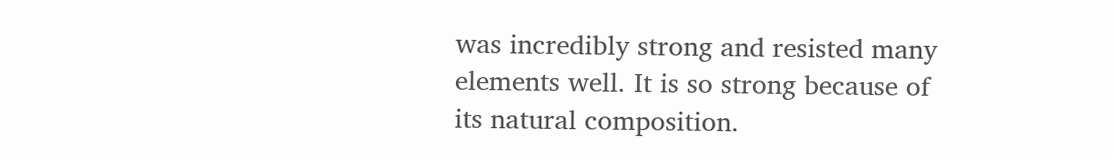was incredibly strong and resisted many elements well. It is so strong because of its natural composition.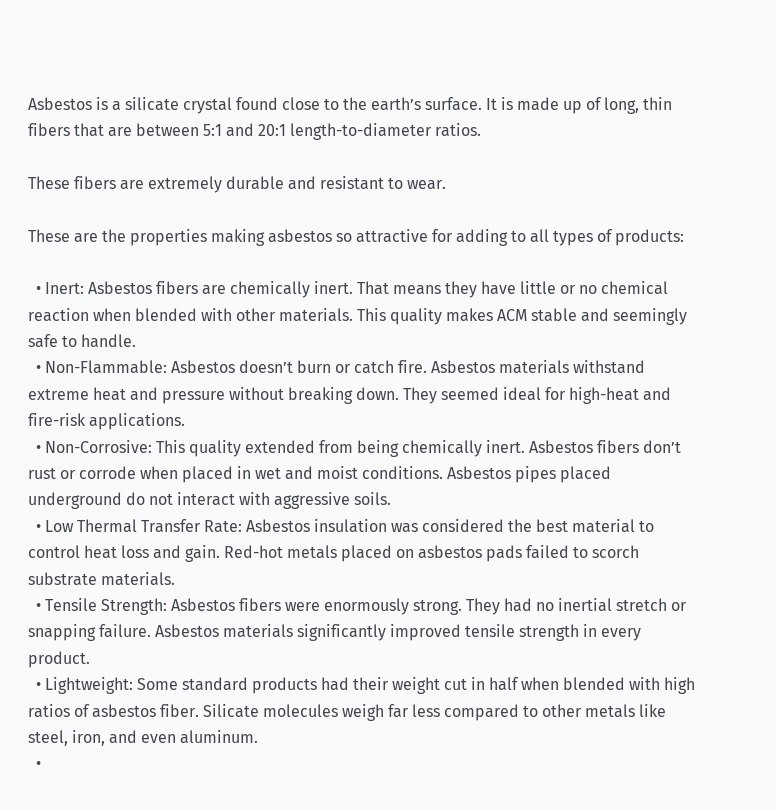Asbestos is a silicate crystal found close to the earth’s surface. It is made up of long, thin fibers that are between 5:1 and 20:1 length-to-diameter ratios.

These fibers are extremely durable and resistant to wear.

These are the properties making asbestos so attractive for adding to all types of products:

  • Inert: Asbestos fibers are chemically inert. That means they have little or no chemical reaction when blended with other materials. This quality makes ACM stable and seemingly safe to handle.
  • Non-Flammable: Asbestos doesn’t burn or catch fire. Asbestos materials withstand extreme heat and pressure without breaking down. They seemed ideal for high-heat and fire-risk applications.
  • Non-Corrosive: This quality extended from being chemically inert. Asbestos fibers don’t rust or corrode when placed in wet and moist conditions. Asbestos pipes placed underground do not interact with aggressive soils.
  • Low Thermal Transfer Rate: Asbestos insulation was considered the best material to control heat loss and gain. Red-hot metals placed on asbestos pads failed to scorch substrate materials.
  • Tensile Strength: Asbestos fibers were enormously strong. They had no inertial stretch or snapping failure. Asbestos materials significantly improved tensile strength in every product.
  • Lightweight: Some standard products had their weight cut in half when blended with high ratios of asbestos fiber. Silicate molecules weigh far less compared to other metals like steel, iron, and even aluminum.
  •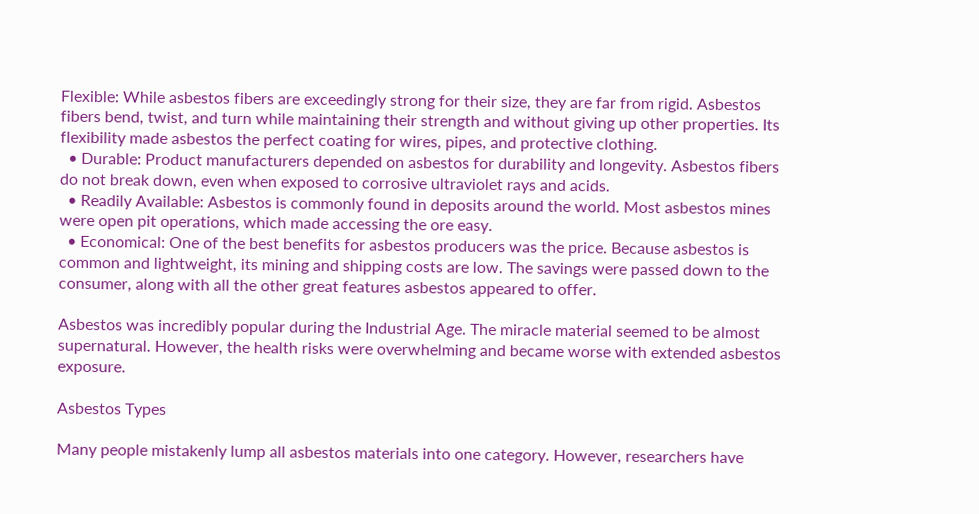Flexible: While asbestos fibers are exceedingly strong for their size, they are far from rigid. Asbestos fibers bend, twist, and turn while maintaining their strength and without giving up other properties. Its flexibility made asbestos the perfect coating for wires, pipes, and protective clothing.
  • Durable: Product manufacturers depended on asbestos for durability and longevity. Asbestos fibers do not break down, even when exposed to corrosive ultraviolet rays and acids.
  • Readily Available: Asbestos is commonly found in deposits around the world. Most asbestos mines were open pit operations, which made accessing the ore easy.
  • Economical: One of the best benefits for asbestos producers was the price. Because asbestos is common and lightweight, its mining and shipping costs are low. The savings were passed down to the consumer, along with all the other great features asbestos appeared to offer.

Asbestos was incredibly popular during the Industrial Age. The miracle material seemed to be almost supernatural. However, the health risks were overwhelming and became worse with extended asbestos exposure.

Asbestos Types

Many people mistakenly lump all asbestos materials into one category. However, researchers have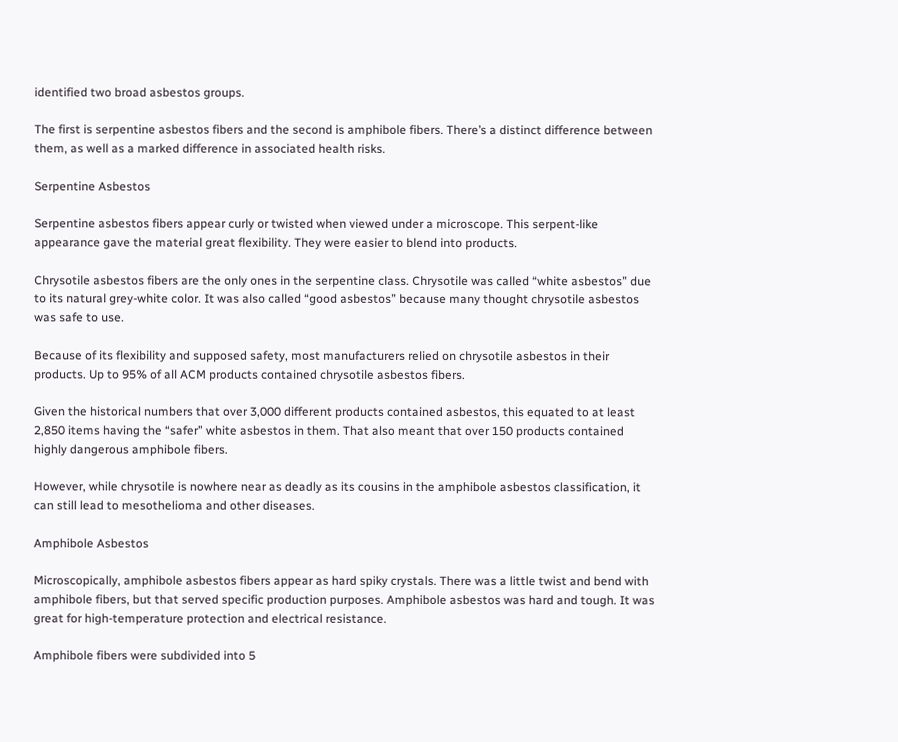identified two broad asbestos groups.

The first is serpentine asbestos fibers and the second is amphibole fibers. There’s a distinct difference between them, as well as a marked difference in associated health risks.

Serpentine Asbestos

Serpentine asbestos fibers appear curly or twisted when viewed under a microscope. This serpent-like appearance gave the material great flexibility. They were easier to blend into products.

Chrysotile asbestos fibers are the only ones in the serpentine class. Chrysotile was called “white asbestos” due to its natural grey-white color. It was also called “good asbestos” because many thought chrysotile asbestos was safe to use.

Because of its flexibility and supposed safety, most manufacturers relied on chrysotile asbestos in their products. Up to 95% of all ACM products contained chrysotile asbestos fibers.

Given the historical numbers that over 3,000 different products contained asbestos, this equated to at least 2,850 items having the “safer” white asbestos in them. That also meant that over 150 products contained highly dangerous amphibole fibers.

However, while chrysotile is nowhere near as deadly as its cousins in the amphibole asbestos classification, it can still lead to mesothelioma and other diseases.

Amphibole Asbestos

Microscopically, amphibole asbestos fibers appear as hard spiky crystals. There was a little twist and bend with amphibole fibers, but that served specific production purposes. Amphibole asbestos was hard and tough. It was great for high-temperature protection and electrical resistance.

Amphibole fibers were subdivided into 5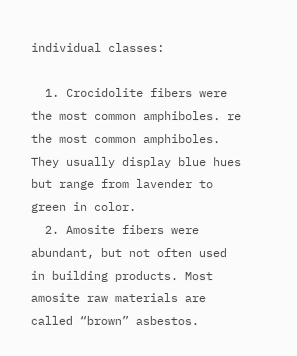individual classes:

  1. Crocidolite fibers were the most common amphiboles. re the most common amphiboles. They usually display blue hues but range from lavender to green in color.
  2. Amosite fibers were abundant, but not often used in building products. Most amosite raw materials are called “brown” asbestos.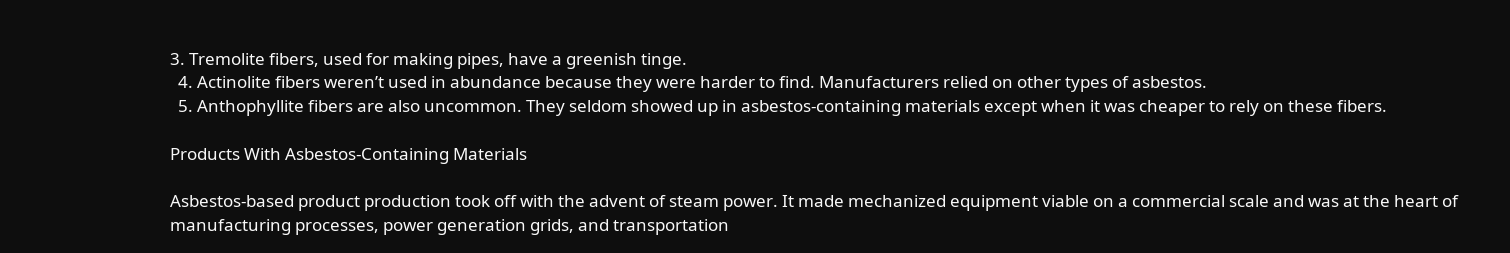3. Tremolite fibers, used for making pipes, have a greenish tinge.
  4. Actinolite fibers weren’t used in abundance because they were harder to find. Manufacturers relied on other types of asbestos.
  5. Anthophyllite fibers are also uncommon. They seldom showed up in asbestos-containing materials except when it was cheaper to rely on these fibers.

Products With Asbestos-Containing Materials

Asbestos-based product production took off with the advent of steam power. It made mechanized equipment viable on a commercial scale and was at the heart of manufacturing processes, power generation grids, and transportation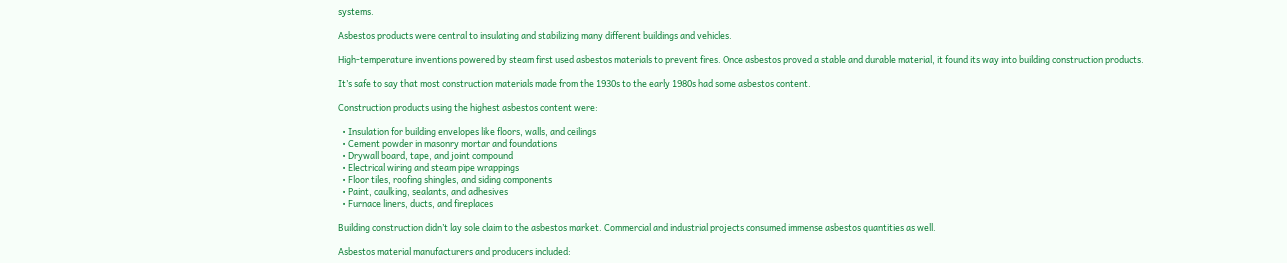systems.

Asbestos products were central to insulating and stabilizing many different buildings and vehicles.

High-temperature inventions powered by steam first used asbestos materials to prevent fires. Once asbestos proved a stable and durable material, it found its way into building construction products.

It’s safe to say that most construction materials made from the 1930s to the early 1980s had some asbestos content.

Construction products using the highest asbestos content were:

  • Insulation for building envelopes like floors, walls, and ceilings
  • Cement powder in masonry mortar and foundations
  • Drywall board, tape, and joint compound
  • Electrical wiring and steam pipe wrappings
  • Floor tiles, roofing shingles, and siding components
  • Paint, caulking, sealants, and adhesives
  • Furnace liners, ducts, and fireplaces

Building construction didn’t lay sole claim to the asbestos market. Commercial and industrial projects consumed immense asbestos quantities as well.

Asbestos material manufacturers and producers included: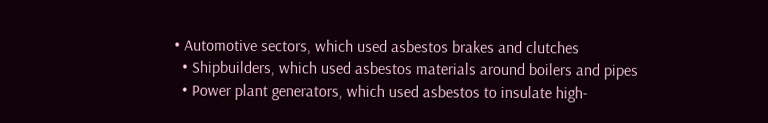• Automotive sectors, which used asbestos brakes and clutches
  • Shipbuilders, which used asbestos materials around boilers and pipes
  • Power plant generators, which used asbestos to insulate high-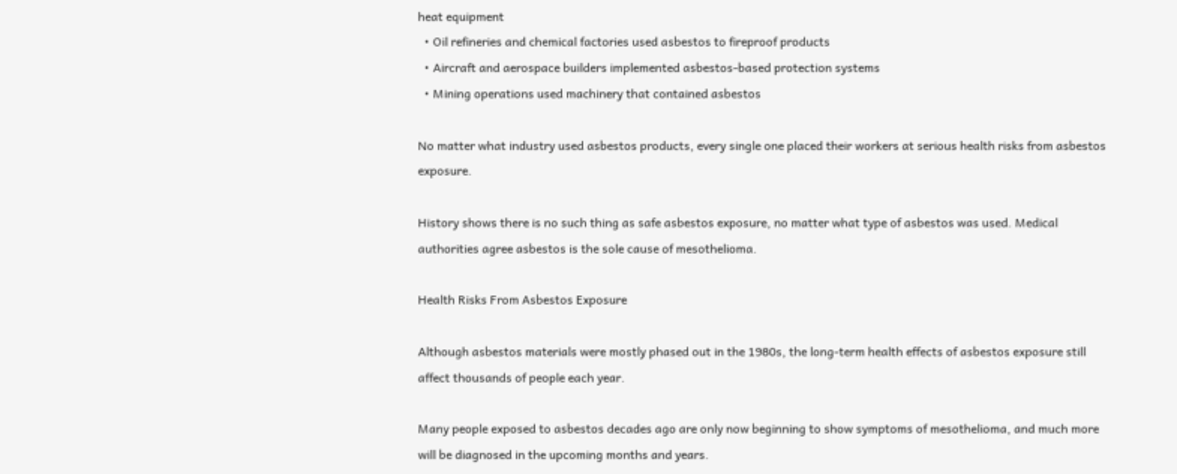heat equipment
  • Oil refineries and chemical factories used asbestos to fireproof products
  • Aircraft and aerospace builders implemented asbestos-based protection systems
  • Mining operations used machinery that contained asbestos

No matter what industry used asbestos products, every single one placed their workers at serious health risks from asbestos exposure.

History shows there is no such thing as safe asbestos exposure, no matter what type of asbestos was used. Medical authorities agree asbestos is the sole cause of mesothelioma.

Health Risks From Asbestos Exposure

Although asbestos materials were mostly phased out in the 1980s, the long-term health effects of asbestos exposure still affect thousands of people each year.

Many people exposed to asbestos decades ago are only now beginning to show symptoms of mesothelioma, and much more will be diagnosed in the upcoming months and years.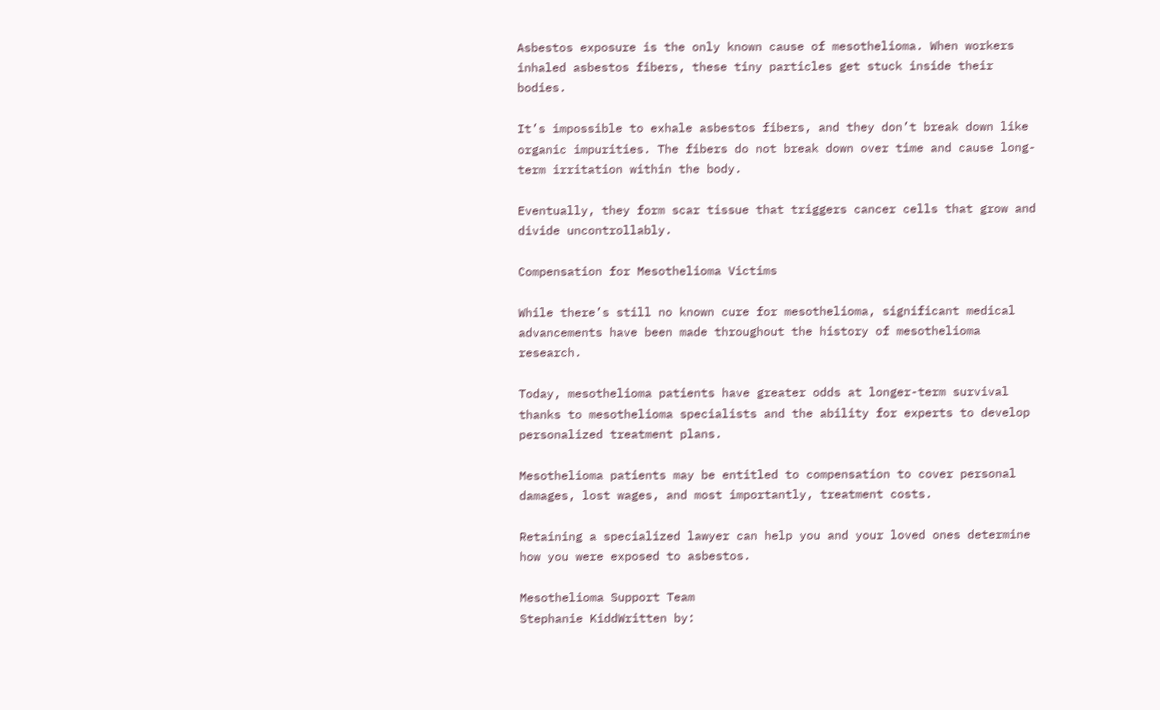Asbestos exposure is the only known cause of mesothelioma. When workers inhaled asbestos fibers, these tiny particles get stuck inside their bodies.

It’s impossible to exhale asbestos fibers, and they don’t break down like organic impurities. The fibers do not break down over time and cause long-term irritation within the body.

Eventually, they form scar tissue that triggers cancer cells that grow and divide uncontrollably.

Compensation for Mesothelioma Victims

While there’s still no known cure for mesothelioma, significant medical advancements have been made throughout the history of mesothelioma research.

Today, mesothelioma patients have greater odds at longer-term survival thanks to mesothelioma specialists and the ability for experts to develop personalized treatment plans.

Mesothelioma patients may be entitled to compensation to cover personal damages, lost wages, and most importantly, treatment costs.

Retaining a specialized lawyer can help you and your loved ones determine how you were exposed to asbestos.

Mesothelioma Support Team
Stephanie KiddWritten by: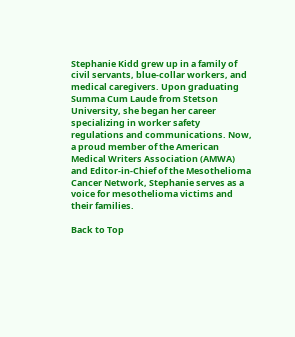Stephanie Kidd grew up in a family of civil servants, blue-collar workers, and medical caregivers. Upon graduating Summa Cum Laude from Stetson University, she began her career specializing in worker safety regulations and communications. Now, a proud member of the American Medical Writers Association (AMWA) and Editor-in-Chief of the Mesothelioma Cancer Network, Stephanie serves as a voice for mesothelioma victims and their families.

Back to Top